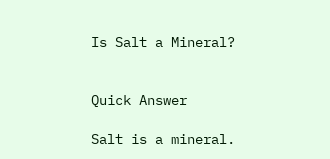Is Salt a Mineral?


Quick Answer

Salt is a mineral.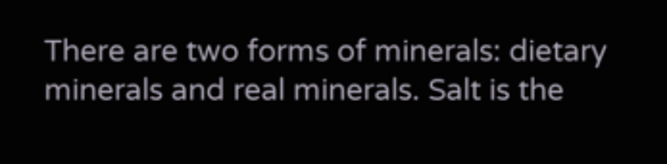There are two forms of minerals: dietary minerals and real minerals. Salt is the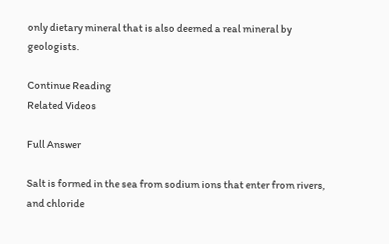only dietary mineral that is also deemed a real mineral by geologists.

Continue Reading
Related Videos

Full Answer

Salt is formed in the sea from sodium ions that enter from rivers, and chloride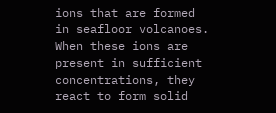ions that are formed in seafloor volcanoes. When these ions are present in sufficient concentrations, they react to form solid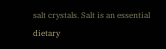salt crystals. Salt is an essential dietary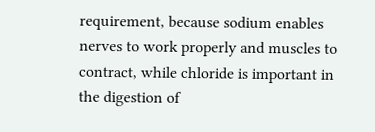requirement, because sodium enables nerves to work properly and muscles to contract, while chloride is important in the digestion of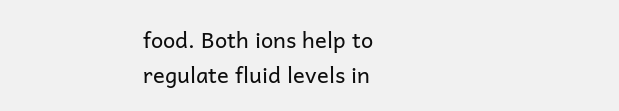food. Both ions help to regulate fluid levels in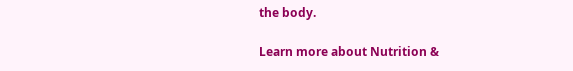the body.

Learn more about Nutrition &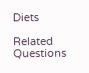Diets

Related Questions